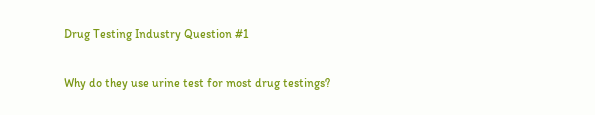Drug Testing Industry Question #1

Why do they use urine test for most drug testings?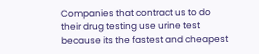Companies that contract us to do their drug testing use urine test because its the fastest and cheapest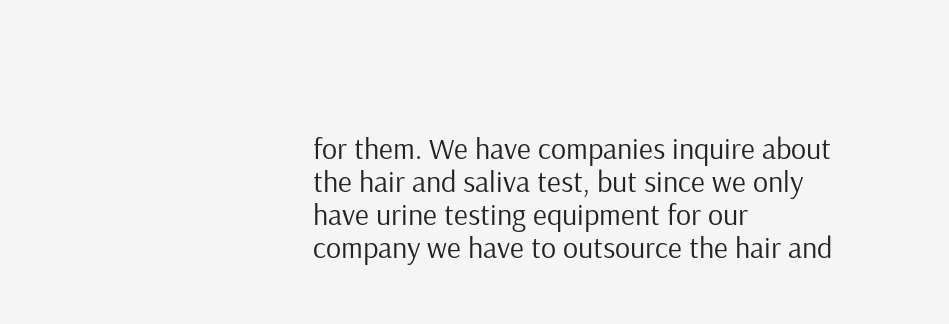for them. We have companies inquire about the hair and saliva test, but since we only have urine testing equipment for our company we have to outsource the hair and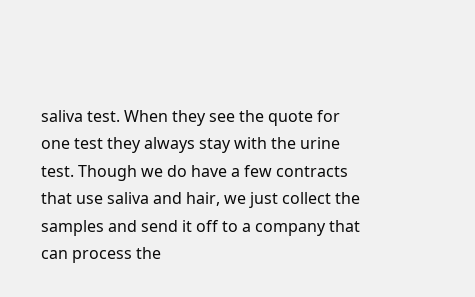saliva test. When they see the quote for one test they always stay with the urine test. Though we do have a few contracts that use saliva and hair, we just collect the samples and send it off to a company that can process the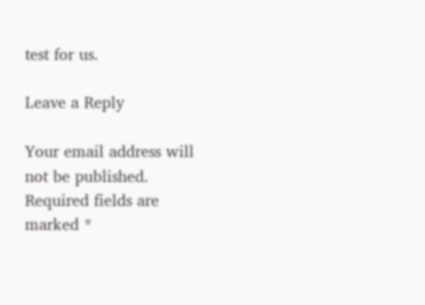test for us.

Leave a Reply

Your email address will not be published. Required fields are marked *